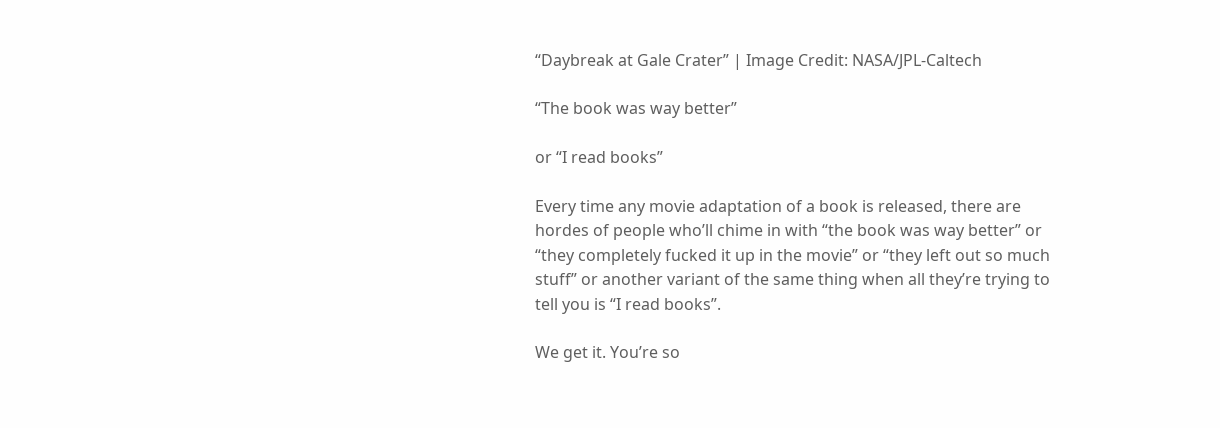“Daybreak at Gale Crater” | Image Credit: NASA/JPL-Caltech

“The book was way better”

or “I read books”

Every time any movie adaptation of a book is released, there are hordes of people who’ll chime in with “the book was way better” or “they completely fucked it up in the movie” or “they left out so much stuff” or another variant of the same thing when all they’re trying to tell you is “I read books”.

We get it. You’re so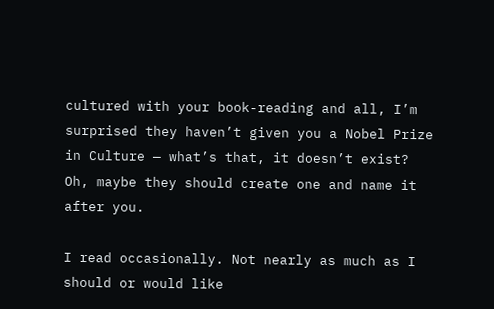cultured with your book-reading and all, I’m surprised they haven’t given you a Nobel Prize in Culture — what’s that, it doesn’t exist? Oh, maybe they should create one and name it after you.

I read occasionally. Not nearly as much as I should or would like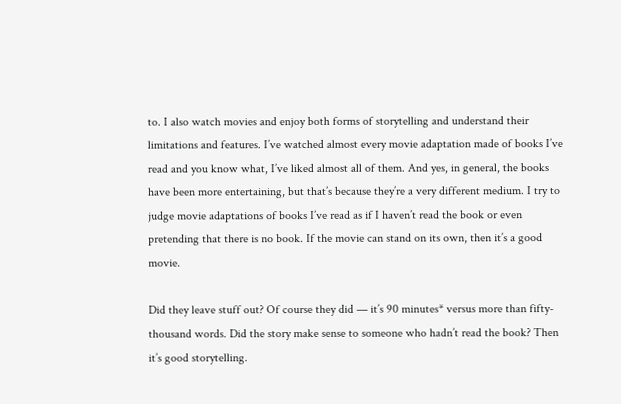to. I also watch movies and enjoy both forms of storytelling and understand their limitations and features. I’ve watched almost every movie adaptation made of books I’ve read and you know what, I’ve liked almost all of them. And yes, in general, the books have been more entertaining, but that’s because they’re a very different medium. I try to judge movie adaptations of books I’ve read as if I haven’t read the book or even pretending that there is no book. If the movie can stand on its own, then it’s a good movie.

Did they leave stuff out? Of course they did — it’s 90 minutes* versus more than fifty-thousand words. Did the story make sense to someone who hadn’t read the book? Then it’s good storytelling.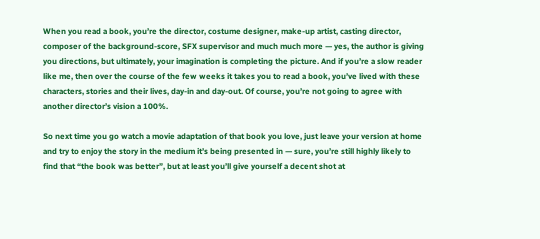When you read a book, you’re the director, costume designer, make-up artist, casting director, composer of the background-score, SFX supervisor and much much more — yes, the author is giving you directions, but ultimately, your imagination is completing the picture. And if you’re a slow reader like me, then over the course of the few weeks it takes you to read a book, you’ve lived with these characters, stories and their lives, day-in and day-out. Of course, you’re not going to agree with another director’s vision a 100%.

So next time you go watch a movie adaptation of that book you love, just leave your version at home and try to enjoy the story in the medium it’s being presented in — sure, you’re still highly likely to find that “the book was better”, but at least you’ll give yourself a decent shot at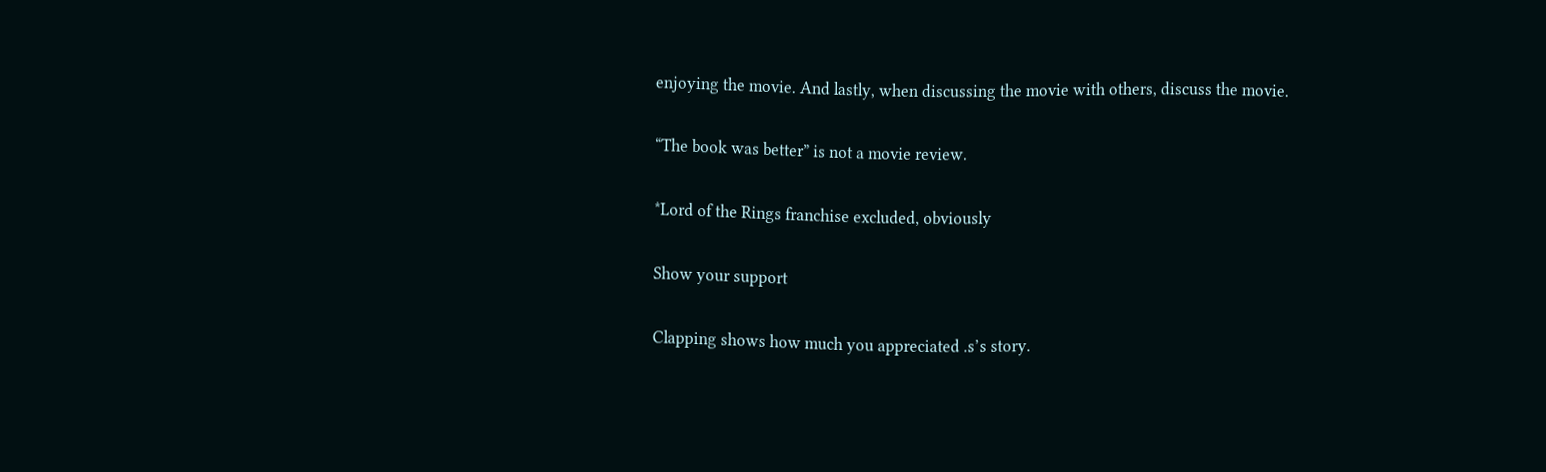enjoying the movie. And lastly, when discussing the movie with others, discuss the movie.

“The book was better” is not a movie review.

*Lord of the Rings franchise excluded, obviously

Show your support

Clapping shows how much you appreciated .s’s story.